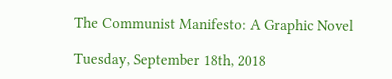The Communist Manifesto: A Graphic Novel

Tuesday, September 18th, 2018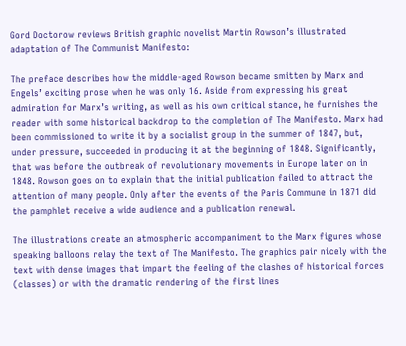Gord Doctorow reviews British graphic novelist Martin Rowson’s illustrated adaptation of The Communist Manifesto:

The preface describes how the middle-aged Rowson became smitten by Marx and Engels’ exciting prose when he was only 16. Aside from expressing his great admiration for Marx’s writing, as well as his own critical stance, he furnishes the reader with some historical backdrop to the completion of The Manifesto. Marx had been commissioned to write it by a socialist group in the summer of 1847, but, under pressure, succeeded in producing it at the beginning of 1848. Significantly, that was before the outbreak of revolutionary movements in Europe later on in 1848. Rowson goes on to explain that the initial publication failed to attract the attention of many people. Only after the events of the Paris Commune in 1871 did the pamphlet receive a wide audience and a publication renewal.

The illustrations create an atmospheric accompaniment to the Marx figures whose speaking balloons relay the text of The Manifesto. The graphics pair nicely with the text with dense images that impart the feeling of the clashes of historical forces (classes) or with the dramatic rendering of the first lines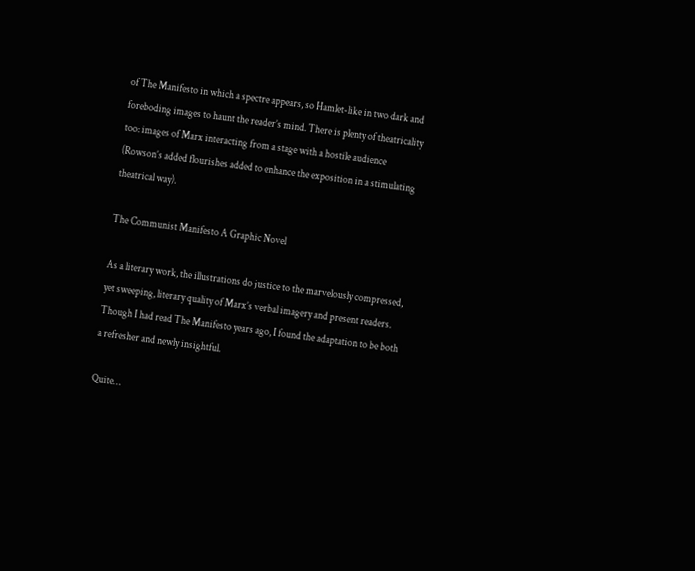of The Manifesto in which a spectre appears, so Hamlet-like in two dark and foreboding images to haunt the reader’s mind. There is plenty of theatricality too: images of Marx interacting from a stage with a hostile audience (Rowson’s added flourishes added to enhance the exposition in a stimulating theatrical way).

The Communist Manifesto A Graphic Novel

As a literary work, the illustrations do justice to the marvelously compressed, yet sweeping, literary quality of Marx’s verbal imagery and present readers. Though I had read The Manifesto years ago, I found the adaptation to be both a refresher and newly insightful.

Quite…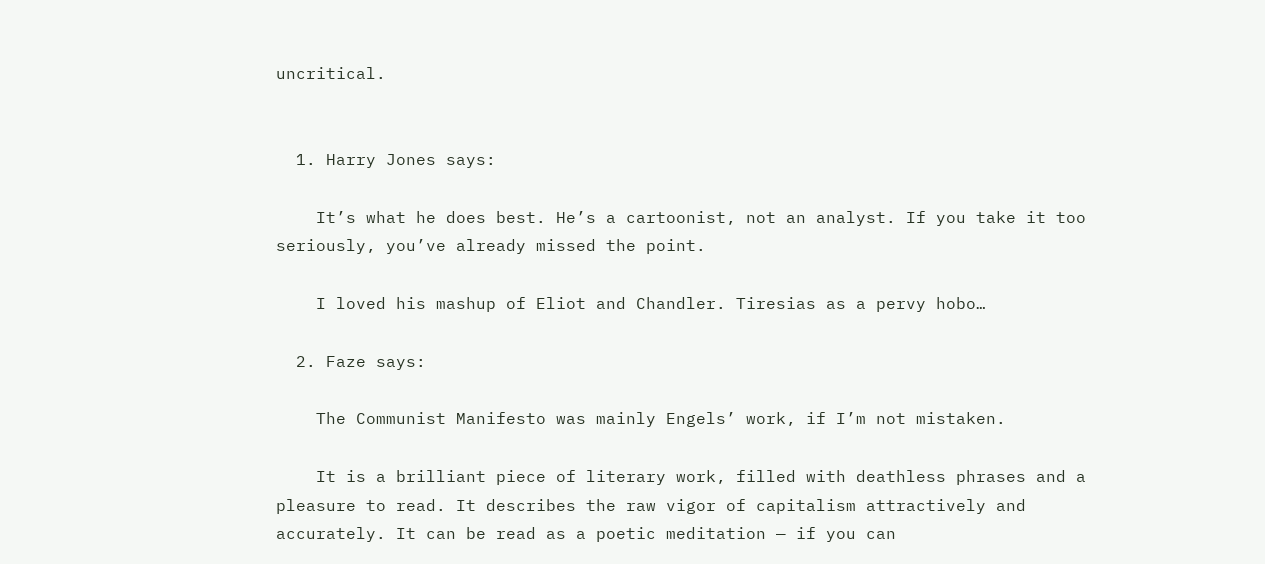uncritical.


  1. Harry Jones says:

    It’s what he does best. He’s a cartoonist, not an analyst. If you take it too seriously, you’ve already missed the point.

    I loved his mashup of Eliot and Chandler. Tiresias as a pervy hobo…

  2. Faze says:

    The Communist Manifesto was mainly Engels’ work, if I’m not mistaken.

    It is a brilliant piece of literary work, filled with deathless phrases and a pleasure to read. It describes the raw vigor of capitalism attractively and accurately. It can be read as a poetic meditation — if you can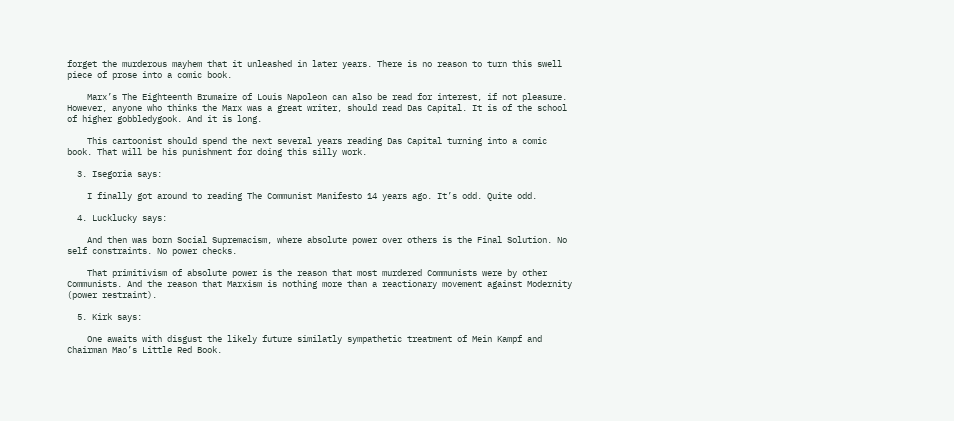forget the murderous mayhem that it unleashed in later years. There is no reason to turn this swell piece of prose into a comic book.

    Marx’s The Eighteenth Brumaire of Louis Napoleon can also be read for interest, if not pleasure. However, anyone who thinks the Marx was a great writer, should read Das Capital. It is of the school of higher gobbledygook. And it is long.

    This cartoonist should spend the next several years reading Das Capital turning into a comic book. That will be his punishment for doing this silly work.

  3. Isegoria says:

    I finally got around to reading The Communist Manifesto 14 years ago. It’s odd. Quite odd.

  4. Lucklucky says:

    And then was born Social Supremacism, where absolute power over others is the Final Solution. No self constraints. No power checks.

    That primitivism of absolute power is the reason that most murdered Communists were by other Communists. And the reason that Marxism is nothing more than a reactionary movement against Modernity (power restraint).

  5. Kirk says:

    One awaits with disgust the likely future similatly sympathetic treatment of Mein Kampf and Chairman Mao’s Little Red Book.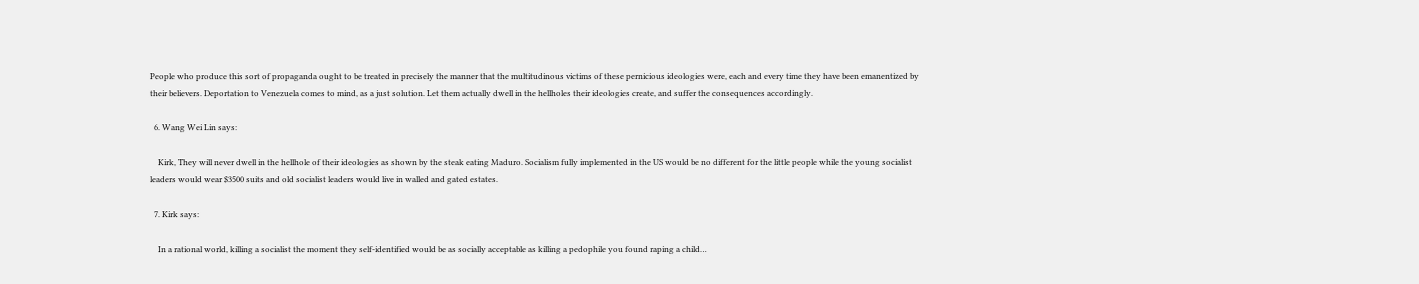People who produce this sort of propaganda ought to be treated in precisely the manner that the multitudinous victims of these pernicious ideologies were, each and every time they have been emanentized by their believers. Deportation to Venezuela comes to mind, as a just solution. Let them actually dwell in the hellholes their ideologies create, and suffer the consequences accordingly.

  6. Wang Wei Lin says:

    Kirk, They will never dwell in the hellhole of their ideologies as shown by the steak eating Maduro. Socialism fully implemented in the US would be no different for the little people while the young socialist leaders would wear $3500 suits and old socialist leaders would live in walled and gated estates.

  7. Kirk says:

    In a rational world, killing a socialist the moment they self-identified would be as socially acceptable as killing a pedophile you found raping a child…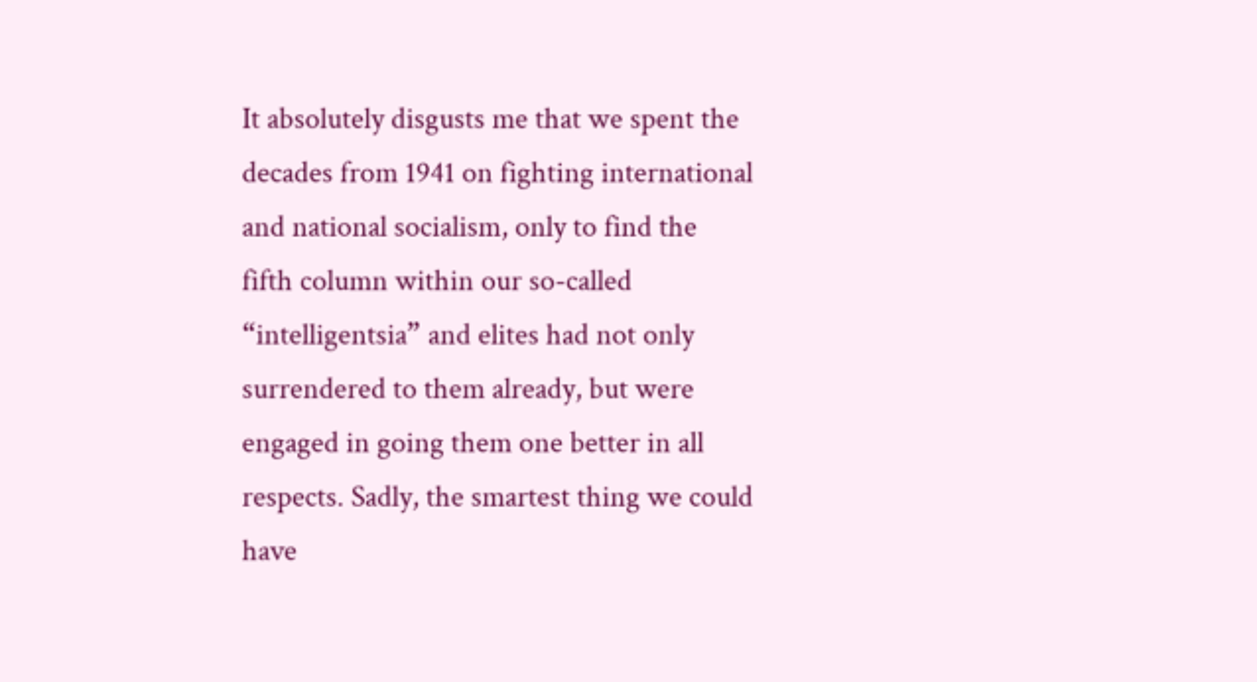It absolutely disgusts me that we spent the decades from 1941 on fighting international and national socialism, only to find the fifth column within our so-called “intelligentsia” and elites had not only surrendered to them already, but were engaged in going them one better in all respects. Sadly, the smartest thing we could have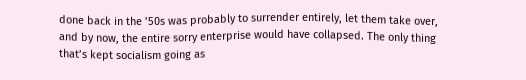done back in the ’50s was probably to surrender entirely, let them take over, and by now, the entire sorry enterprise would have collapsed. The only thing that’s kept socialism going as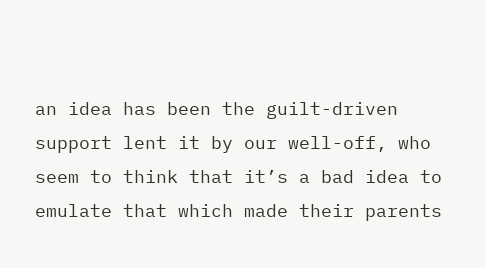an idea has been the guilt-driven support lent it by our well-off, who seem to think that it’s a bad idea to emulate that which made their parents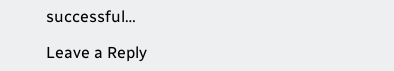successful…

Leave a Reply